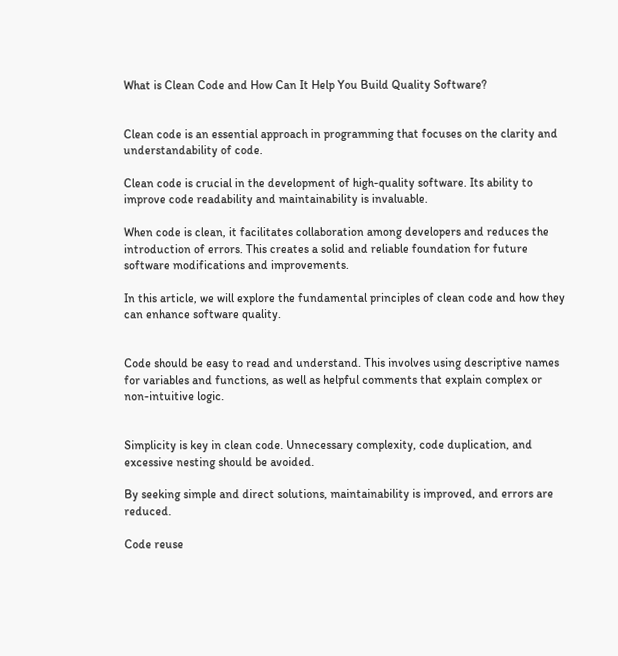What is Clean Code and How Can It Help You Build Quality Software?


Clean code is an essential approach in programming that focuses on the clarity and understandability of code.

Clean code is crucial in the development of high-quality software. Its ability to improve code readability and maintainability is invaluable.

When code is clean, it facilitates collaboration among developers and reduces the introduction of errors. This creates a solid and reliable foundation for future software modifications and improvements.

In this article, we will explore the fundamental principles of clean code and how they can enhance software quality.


Code should be easy to read and understand. This involves using descriptive names for variables and functions, as well as helpful comments that explain complex or non-intuitive logic.


Simplicity is key in clean code. Unnecessary complexity, code duplication, and excessive nesting should be avoided.

By seeking simple and direct solutions, maintainability is improved, and errors are reduced.

Code reuse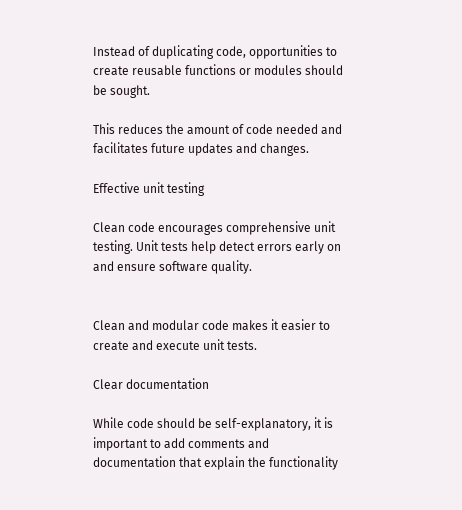Instead of duplicating code, opportunities to create reusable functions or modules should be sought.

This reduces the amount of code needed and facilitates future updates and changes.

Effective unit testing

Clean code encourages comprehensive unit testing. Unit tests help detect errors early on and ensure software quality.


Clean and modular code makes it easier to create and execute unit tests.

Clear documentation

While code should be self-explanatory, it is important to add comments and documentation that explain the functionality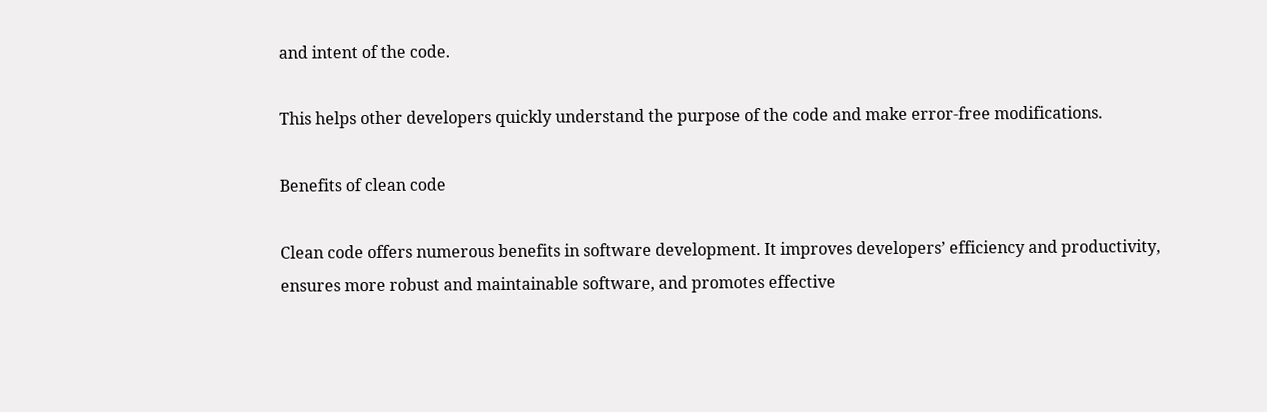and intent of the code.

This helps other developers quickly understand the purpose of the code and make error-free modifications.

Benefits of clean code

Clean code offers numerous benefits in software development. It improves developers’ efficiency and productivity, ensures more robust and maintainable software, and promotes effective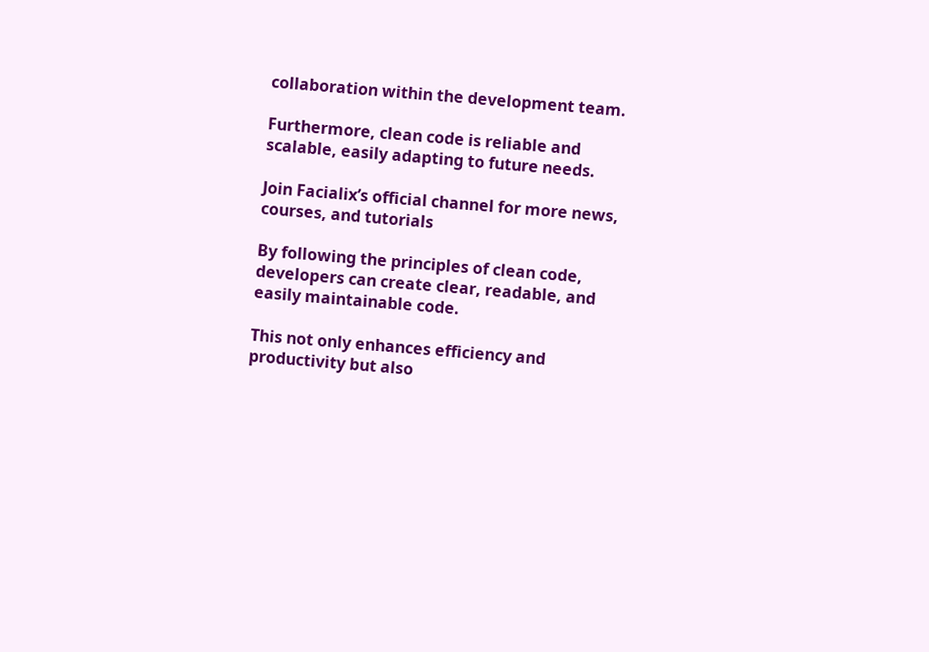collaboration within the development team.

Furthermore, clean code is reliable and scalable, easily adapting to future needs.

Join Facialix’s official channel for more news, courses, and tutorials

By following the principles of clean code, developers can create clear, readable, and easily maintainable code.

This not only enhances efficiency and productivity but also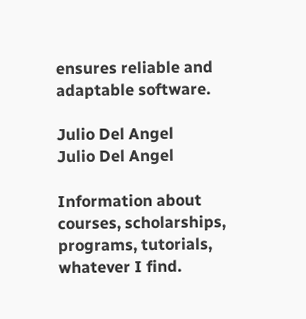ensures reliable and adaptable software.

Julio Del Angel
Julio Del Angel

Information about courses, scholarships, programs, tutorials, whatever I find.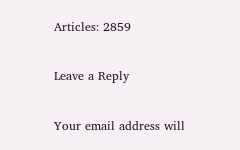Articles: 2859

Leave a Reply

Your email address will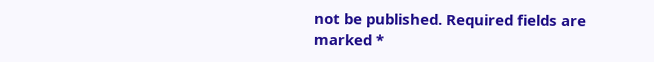not be published. Required fields are marked *